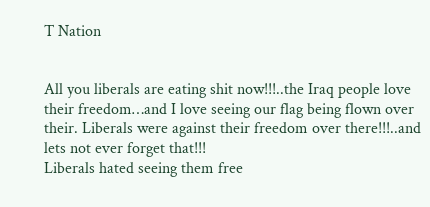T Nation


All you liberals are eating shit now!!!..the Iraq people love their freedom…and I love seeing our flag being flown over their. Liberals were against their freedom over there!!!..and lets not ever forget that!!!
Liberals hated seeing them free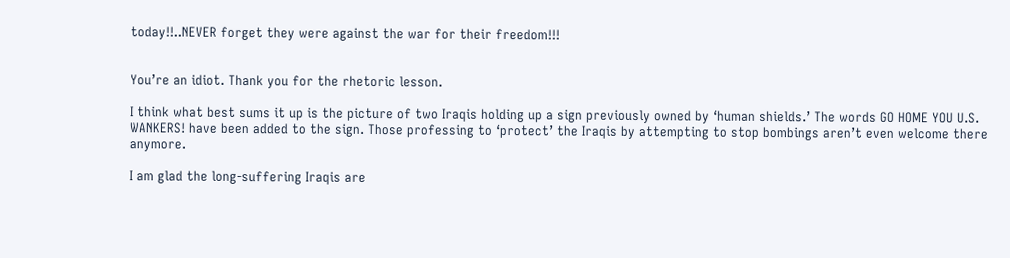today!!..NEVER forget they were against the war for their freedom!!!


You’re an idiot. Thank you for the rhetoric lesson.

I think what best sums it up is the picture of two Iraqis holding up a sign previously owned by ‘human shields.’ The words GO HOME YOU U.S. WANKERS! have been added to the sign. Those professing to ‘protect’ the Iraqis by attempting to stop bombings aren’t even welcome there anymore.

I am glad the long-suffering Iraqis are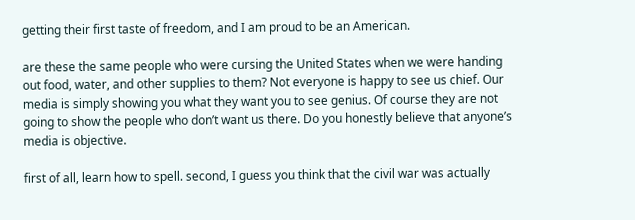getting their first taste of freedom, and I am proud to be an American.

are these the same people who were cursing the United States when we were handing out food, water, and other supplies to them? Not everyone is happy to see us chief. Our media is simply showing you what they want you to see genius. Of course they are not going to show the people who don’t want us there. Do you honestly believe that anyone’s media is objective.

first of all, learn how to spell. second, I guess you think that the civil war was actually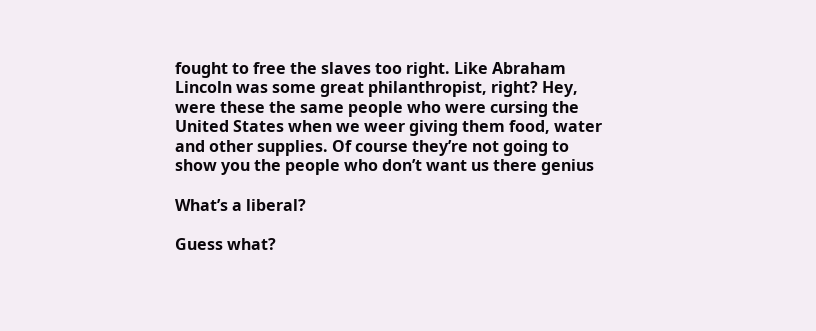fought to free the slaves too right. Like Abraham Lincoln was some great philanthropist, right? Hey, were these the same people who were cursing the United States when we weer giving them food, water and other supplies. Of course they’re not going to show you the people who don’t want us there genius

What’s a liberal?

Guess what?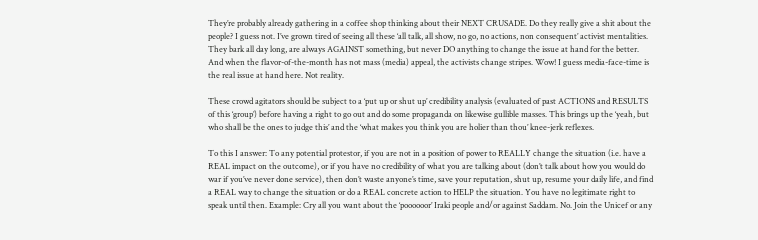They’re probably already gathering in a coffee shop thinking about their NEXT CRUSADE. Do they really give a shit about the people? I guess not. I’ve grown tired of seeing all these ‘all talk, all show, no go, no actions, non consequent’ activist mentalities. They bark all day long, are always AGAINST something, but never DO anything to change the issue at hand for the better. And when the flavor-of-the-month has not mass (media) appeal, the activists change stripes. Wow! I guess media-face-time is the real issue at hand here. Not reality.

These crowd agitators should be subject to a ‘put up or shut up’ credibility analysis (evaluated of past ACTIONS and RESULTS of this ‘group’) before having a right to go out and do some propaganda on likewise gullible masses. This brings up the ‘yeah, but who shall be the ones to judge this’ and the ‘what makes you think you are holier than thou’ knee-jerk reflexes.

To this I answer: To any potential protestor, if you are not in a position of power to REALLY change the situation (i.e. have a REAL impact on the outcome), or if you have no credibility of what you are talking about (don’t talk about how you would do war if you’ve never done service), then don’t waste anyone’s time, save your reputation, shut up, resume your daily life, and find a REAL way to change the situation or do a REAL concrete action to HELP the situation. You have no legitimate right to speak until then. Example: Cry all you want about the ‘poooooor’ Iraki people and/or against Saddam. No. Join the Unicef or any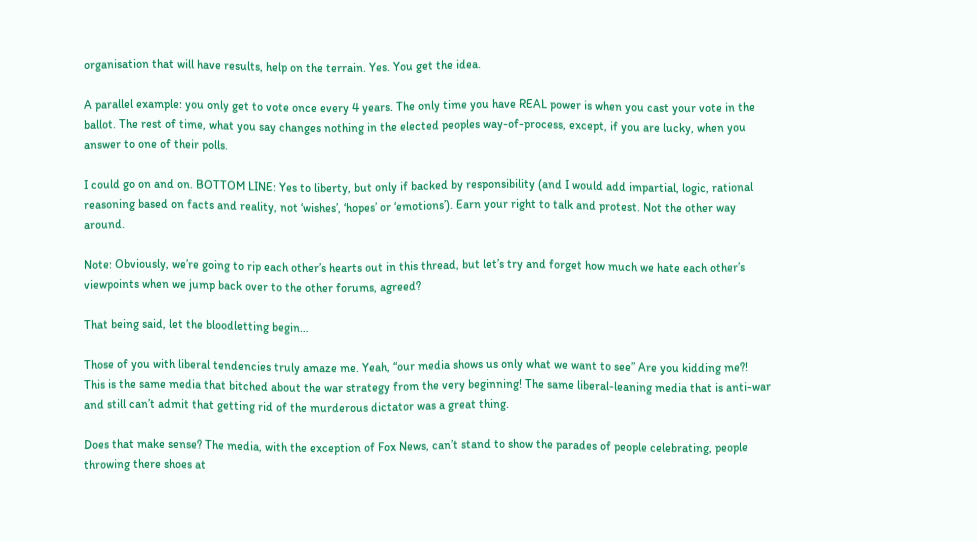organisation that will have results, help on the terrain. Yes. You get the idea.

A parallel example: you only get to vote once every 4 years. The only time you have REAL power is when you cast your vote in the ballot. The rest of time, what you say changes nothing in the elected peoples way-of-process, except, if you are lucky, when you answer to one of their polls.

I could go on and on. BOTTOM LINE: Yes to liberty, but only if backed by responsibility (and I would add impartial, logic, rational reasoning based on facts and reality, not ‘wishes’, ‘hopes’ or ‘emotions’). Earn your right to talk and protest. Not the other way around.

Note: Obviously, we’re going to rip each other’s hearts out in this thread, but let’s try and forget how much we hate each other’s viewpoints when we jump back over to the other forums, agreed?

That being said, let the bloodletting begin…

Those of you with liberal tendencies truly amaze me. Yeah, “our media shows us only what we want to see” Are you kidding me?! This is the same media that bitched about the war strategy from the very beginning! The same liberal-leaning media that is anti-war and still can’t admit that getting rid of the murderous dictator was a great thing.

Does that make sense? The media, with the exception of Fox News, can’t stand to show the parades of people celebrating, people throwing there shoes at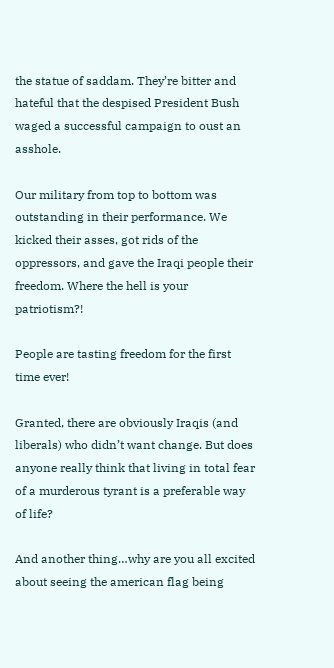the statue of saddam. They’re bitter and hateful that the despised President Bush waged a successful campaign to oust an asshole.

Our military from top to bottom was outstanding in their performance. We kicked their asses, got rids of the oppressors, and gave the Iraqi people their freedom. Where the hell is your patriotism?!

People are tasting freedom for the first time ever!

Granted, there are obviously Iraqis (and liberals) who didn’t want change. But does anyone really think that living in total fear of a murderous tyrant is a preferable way of life?

And another thing…why are you all excited about seeing the american flag being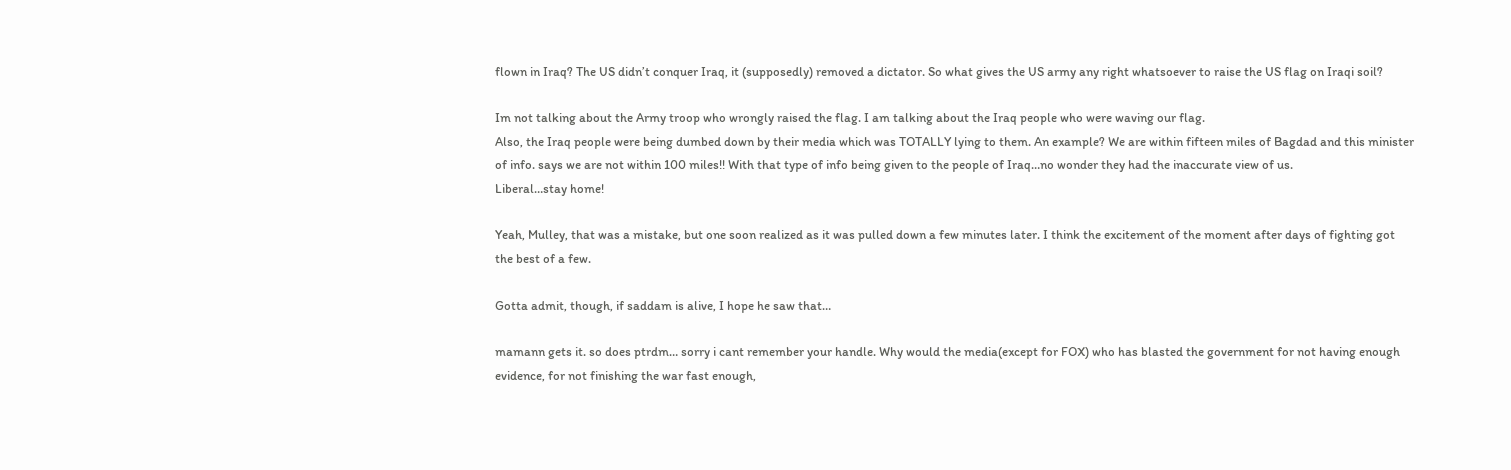flown in Iraq? The US didn’t conquer Iraq, it (supposedly) removed a dictator. So what gives the US army any right whatsoever to raise the US flag on Iraqi soil?

Im not talking about the Army troop who wrongly raised the flag. I am talking about the Iraq people who were waving our flag.
Also, the Iraq people were being dumbed down by their media which was TOTALLY lying to them. An example? We are within fifteen miles of Bagdad and this minister of info. says we are not within 100 miles!! With that type of info being given to the people of Iraq…no wonder they had the inaccurate view of us.
Liberal…stay home!

Yeah, Mulley, that was a mistake, but one soon realized as it was pulled down a few minutes later. I think the excitement of the moment after days of fighting got the best of a few.

Gotta admit, though, if saddam is alive, I hope he saw that…

mamann gets it. so does ptrdm… sorry i cant remember your handle. Why would the media(except for FOX) who has blasted the government for not having enough evidence, for not finishing the war fast enough,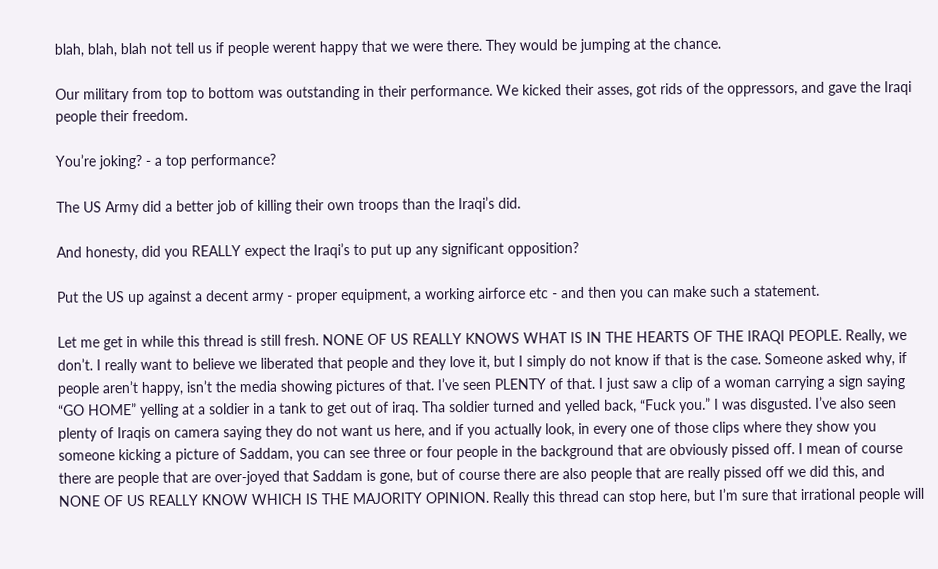blah, blah, blah not tell us if people werent happy that we were there. They would be jumping at the chance.

Our military from top to bottom was outstanding in their performance. We kicked their asses, got rids of the oppressors, and gave the Iraqi people their freedom.

You’re joking? - a top performance?

The US Army did a better job of killing their own troops than the Iraqi’s did.

And honesty, did you REALLY expect the Iraqi’s to put up any significant opposition?

Put the US up against a decent army - proper equipment, a working airforce etc - and then you can make such a statement.

Let me get in while this thread is still fresh. NONE OF US REALLY KNOWS WHAT IS IN THE HEARTS OF THE IRAQI PEOPLE. Really, we don’t. I really want to believe we liberated that people and they love it, but I simply do not know if that is the case. Someone asked why, if people aren’t happy, isn’t the media showing pictures of that. I’ve seen PLENTY of that. I just saw a clip of a woman carrying a sign saying “GO HOME” yelling at a soldier in a tank to get out of iraq. Tha soldier turned and yelled back, “Fuck you.” I was disgusted. I’ve also seen plenty of Iraqis on camera saying they do not want us here, and if you actually look, in every one of those clips where they show you someone kicking a picture of Saddam, you can see three or four people in the background that are obviously pissed off. I mean of course there are people that are over-joyed that Saddam is gone, but of course there are also people that are really pissed off we did this, and NONE OF US REALLY KNOW WHICH IS THE MAJORITY OPINION. Really this thread can stop here, but I’m sure that irrational people will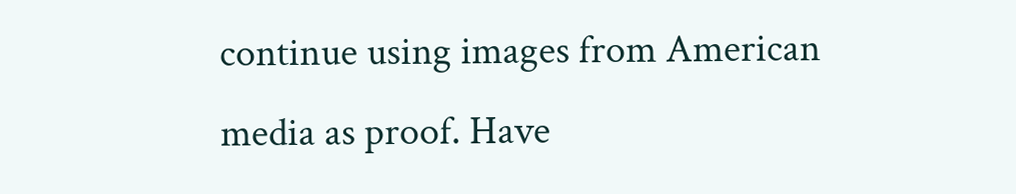continue using images from American media as proof. Have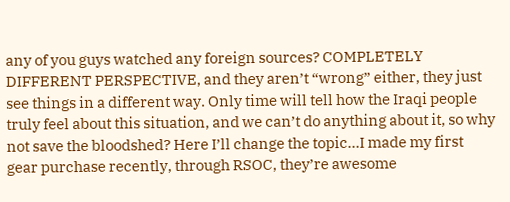any of you guys watched any foreign sources? COMPLETELY DIFFERENT PERSPECTIVE, and they aren’t “wrong” either, they just see things in a different way. Only time will tell how the Iraqi people truly feel about this situation, and we can’t do anything about it, so why not save the bloodshed? Here I’ll change the topic…I made my first gear purchase recently, through RSOC, they’re awesome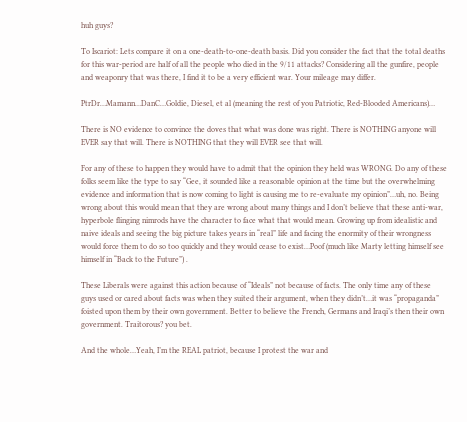huh guys?

To Iscariot: Lets compare it on a one-death-to-one-death basis. Did you consider the fact that the total deaths for this war-period are half of all the people who died in the 9/11 attacks? Considering all the gunfire, people and weaponry that was there, I find it to be a very efficient war. Your mileage may differ.

PtrDr…Mamann…DanC…Goldie, Diesel, et al (meaning the rest of you Patriotic, Red-Blooded Americans)…

There is NO evidence to convince the doves that what was done was right. There is NOTHING anyone will EVER say that will. There is NOTHING that they will EVER see that will.

For any of these to happen they would have to admit that the opinion they held was WRONG. Do any of these folks seem like the type to say “Gee, it sounded like a reasonable opinion at the time but the overwhelming evidence and information that is now coming to light is causing me to re-evaluate my opinion”…uh, no. Being wrong about this would mean that they are wrong about many things and I don’t believe that these anti-war, hyperbole flinging nimrods have the character to face what that would mean. Growing up from idealistic and naive ideals and seeing the big picture takes years in “real” life and facing the enormity of their wrongness would force them to do so too quickly and they would cease to exist…Poof (much like Marty letting himself see himself in “Back to the Future”) .

These Liberals were against this action because of “Ideals” not because of facts. The only time any of these guys used or cared about facts was when they suited their argument, when they didn’t…it was “propaganda” foisted upon them by their own government. Better to believe the French, Germans and Iraqi’s then their own government. Traitorous? you bet.

And the whole…Yeah, I’m the REAL patriot, because I protest the war and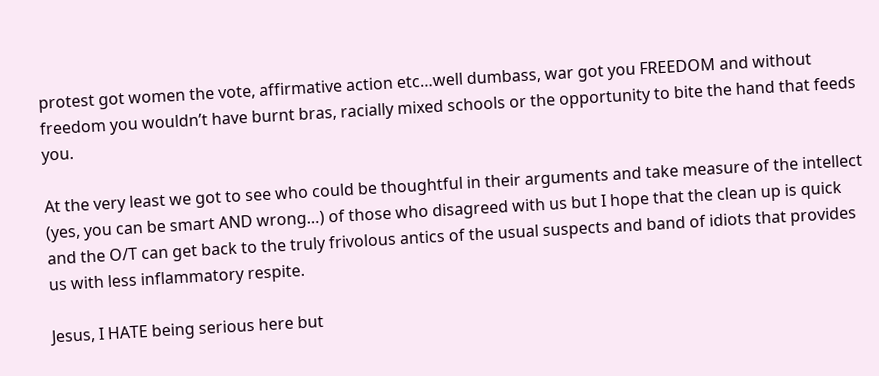protest got women the vote, affirmative action etc…well dumbass, war got you FREEDOM and without freedom you wouldn’t have burnt bras, racially mixed schools or the opportunity to bite the hand that feeds you.

At the very least we got to see who could be thoughtful in their arguments and take measure of the intellect (yes, you can be smart AND wrong…) of those who disagreed with us but I hope that the clean up is quick and the O/T can get back to the truly frivolous antics of the usual suspects and band of idiots that provides us with less inflammatory respite.

Jesus, I HATE being serious here but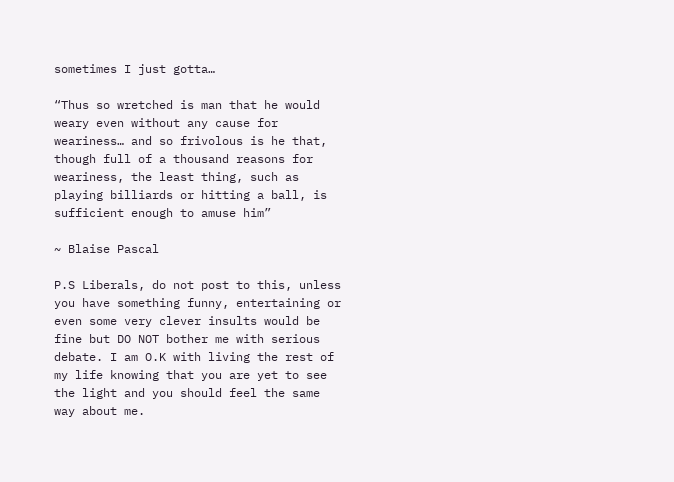sometimes I just gotta…

“Thus so wretched is man that he would weary even without any cause for weariness… and so frivolous is he that, though full of a thousand reasons for weariness, the least thing, such as playing billiards or hitting a ball, is sufficient enough to amuse him”

~ Blaise Pascal

P.S Liberals, do not post to this, unless you have something funny, entertaining or even some very clever insults would be fine but DO NOT bother me with serious debate. I am O.K with living the rest of my life knowing that you are yet to see the light and you should feel the same way about me.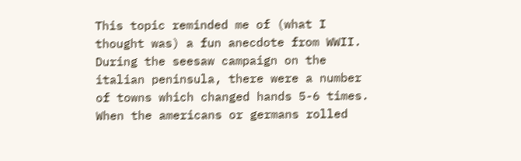This topic reminded me of (what I thought was) a fun anecdote from WWII. During the seesaw campaign on the italian peninsula, there were a number of towns which changed hands 5-6 times. When the americans or germans rolled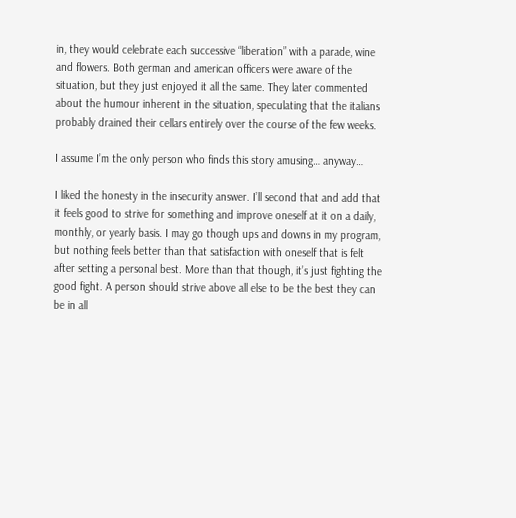in, they would celebrate each successive “liberation” with a parade, wine and flowers. Both german and american officers were aware of the situation, but they just enjoyed it all the same. They later commented about the humour inherent in the situation, speculating that the italians probably drained their cellars entirely over the course of the few weeks.

I assume I’m the only person who finds this story amusing… anyway…

I liked the honesty in the insecurity answer. I’ll second that and add that it feels good to strive for something and improve oneself at it on a daily, monthly, or yearly basis. I may go though ups and downs in my program, but nothing feels better than that satisfaction with oneself that is felt after setting a personal best. More than that though, it’s just fighting the good fight. A person should strive above all else to be the best they can be in all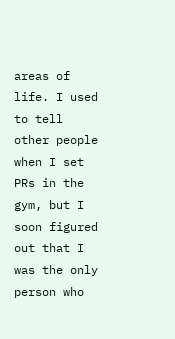areas of life. I used to tell other people when I set PRs in the gym, but I soon figured out that I was the only person who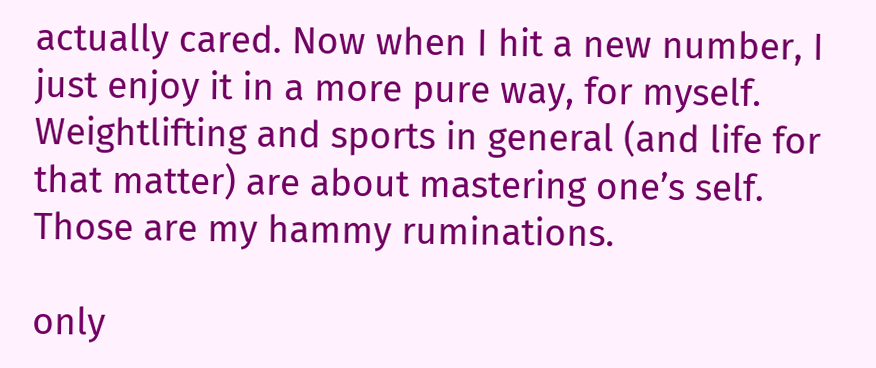actually cared. Now when I hit a new number, I just enjoy it in a more pure way, for myself. Weightlifting and sports in general (and life for that matter) are about mastering one’s self. Those are my hammy ruminations.

only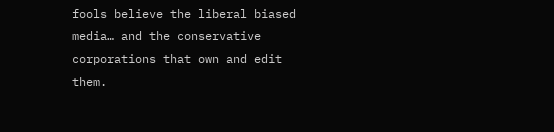fools believe the liberal biased media… and the conservative corporations that own and edit them.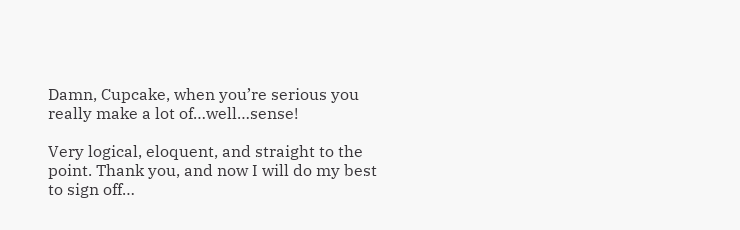Damn, Cupcake, when you’re serious you really make a lot of…well…sense!

Very logical, eloquent, and straight to the point. Thank you, and now I will do my best to sign off…